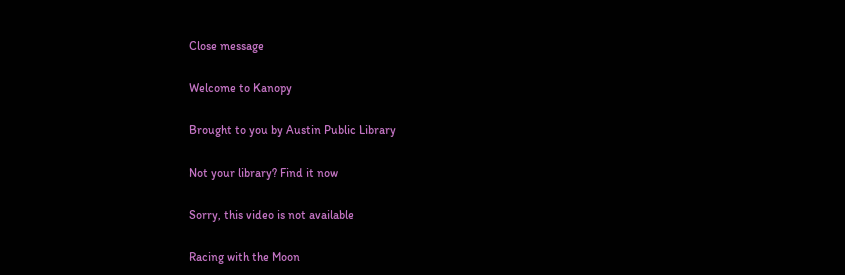Close message

Welcome to Kanopy

Brought to you by Austin Public Library

Not your library? Find it now

Sorry, this video is not available

Racing with the Moon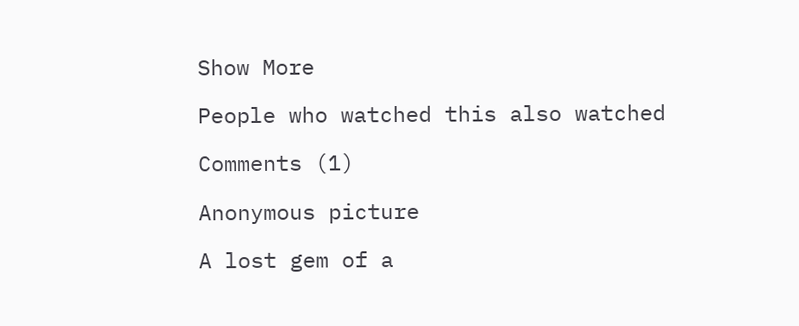Show More

People who watched this also watched

Comments (1)

Anonymous picture

A lost gem of a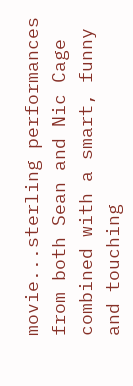movie...sterling performances from both Sean and Nic Cage combined with a smart, funny and touching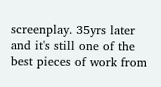screenplay. 35yrs later and it's still one of the best pieces of work from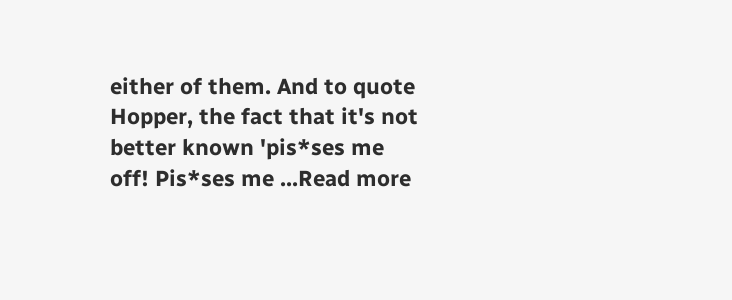either of them. And to quote Hopper, the fact that it's not better known 'pis*ses me off! Pis*ses me ...Read more